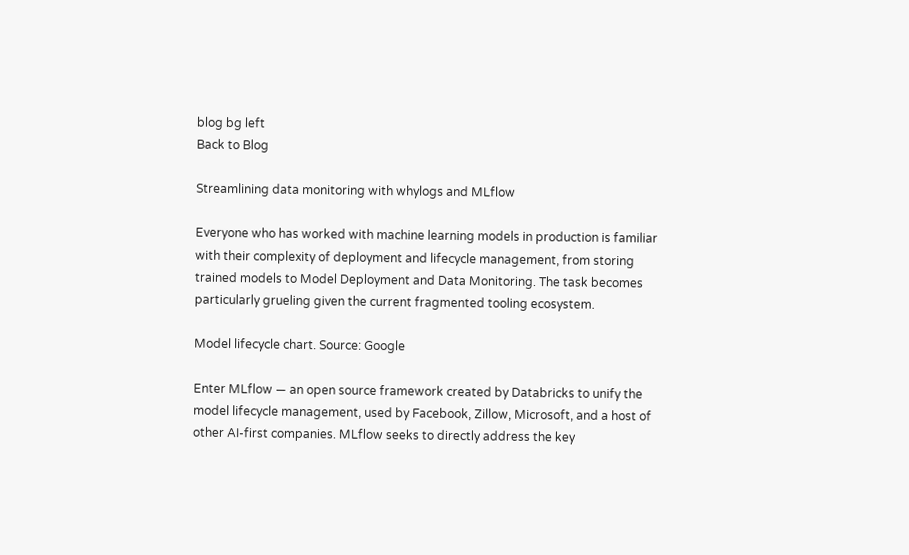blog bg left
Back to Blog

Streamlining data monitoring with whylogs and MLflow

Everyone who has worked with machine learning models in production is familiar with their complexity of deployment and lifecycle management, from storing trained models to Model Deployment and Data Monitoring. The task becomes particularly grueling given the current fragmented tooling ecosystem.

Model lifecycle chart. Source: Google

Enter MLflow — an open source framework created by Databricks to unify the model lifecycle management, used by Facebook, Zillow, Microsoft, and a host of other AI-first companies. MLflow seeks to directly address the key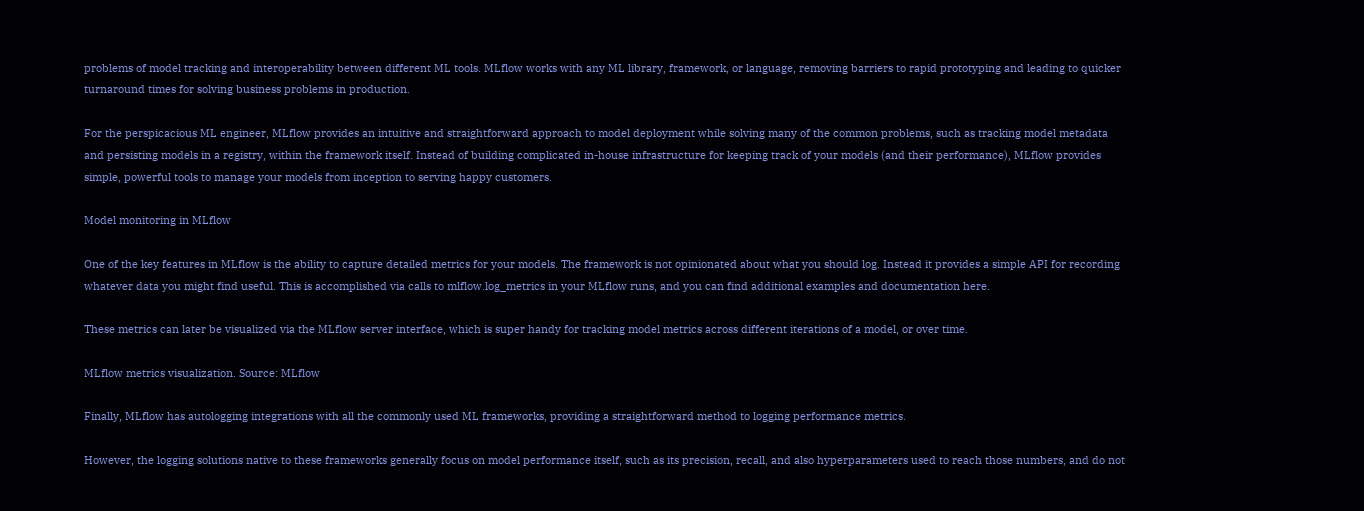problems of model tracking and interoperability between different ML tools. MLflow works with any ML library, framework, or language, removing barriers to rapid prototyping and leading to quicker turnaround times for solving business problems in production.

For the perspicacious ML engineer, MLflow provides an intuitive and straightforward approach to model deployment while solving many of the common problems, such as tracking model metadata and persisting models in a registry, within the framework itself. Instead of building complicated in-house infrastructure for keeping track of your models (and their performance), MLflow provides simple, powerful tools to manage your models from inception to serving happy customers.

Model monitoring in MLflow

One of the key features in MLflow is the ability to capture detailed metrics for your models. The framework is not opinionated about what you should log. Instead it provides a simple API for recording whatever data you might find useful. This is accomplished via calls to mlflow.log_metrics in your MLflow runs, and you can find additional examples and documentation here.

These metrics can later be visualized via the MLflow server interface, which is super handy for tracking model metrics across different iterations of a model, or over time.

MLflow metrics visualization. Source: MLflow

Finally, MLflow has autologging integrations with all the commonly used ML frameworks, providing a straightforward method to logging performance metrics.

However, the logging solutions native to these frameworks generally focus on model performance itself, such as its precision, recall, and also hyperparameters used to reach those numbers, and do not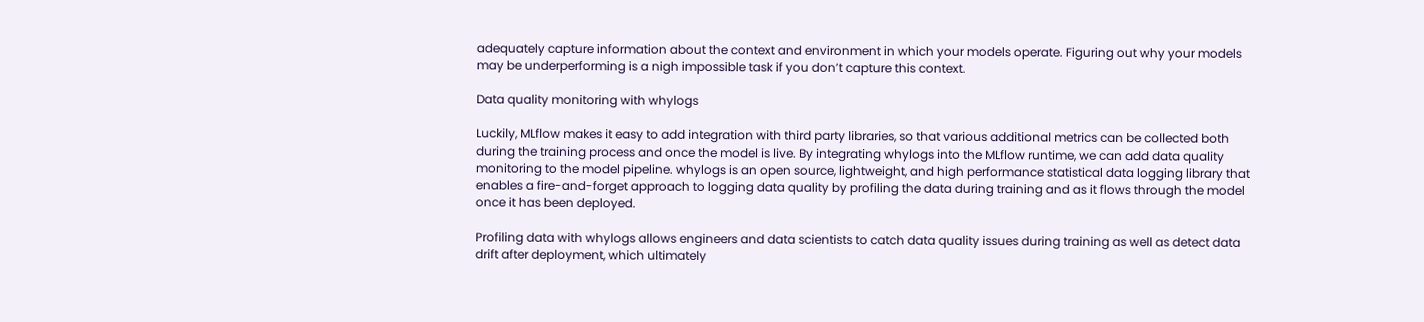adequately capture information about the context and environment in which your models operate. Figuring out why your models may be underperforming is a nigh impossible task if you don’t capture this context.

Data quality monitoring with whylogs

Luckily, MLflow makes it easy to add integration with third party libraries, so that various additional metrics can be collected both during the training process and once the model is live. By integrating whylogs into the MLflow runtime, we can add data quality monitoring to the model pipeline. whylogs is an open source, lightweight, and high performance statistical data logging library that enables a fire-and-forget approach to logging data quality by profiling the data during training and as it flows through the model once it has been deployed.

Profiling data with whylogs allows engineers and data scientists to catch data quality issues during training as well as detect data drift after deployment, which ultimately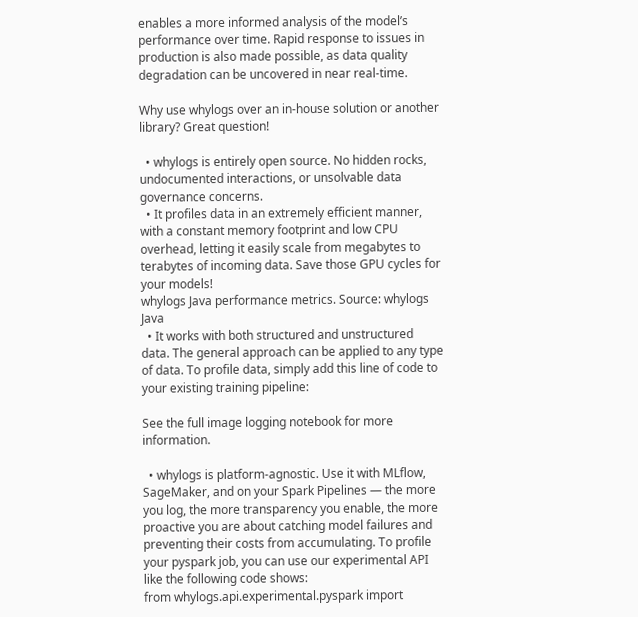enables a more informed analysis of the model’s performance over time. Rapid response to issues in production is also made possible, as data quality degradation can be uncovered in near real-time.

Why use whylogs over an in-house solution or another library? Great question!

  • whylogs is entirely open source. No hidden rocks, undocumented interactions, or unsolvable data governance concerns.
  • It profiles data in an extremely efficient manner, with a constant memory footprint and low CPU overhead, letting it easily scale from megabytes to terabytes of incoming data. Save those GPU cycles for your models!
whylogs Java performance metrics. Source: whylogs Java
  • It works with both structured and unstructured data. The general approach can be applied to any type of data. To profile data, simply add this line of code to your existing training pipeline:

See the full image logging notebook for more information.

  • whylogs is platform-agnostic. Use it with MLflow, SageMaker, and on your Spark Pipelines — the more you log, the more transparency you enable, the more proactive you are about catching model failures and preventing their costs from accumulating. To profile your pyspark job, you can use our experimental API like the following code shows:
from whylogs.api.experimental.pyspark import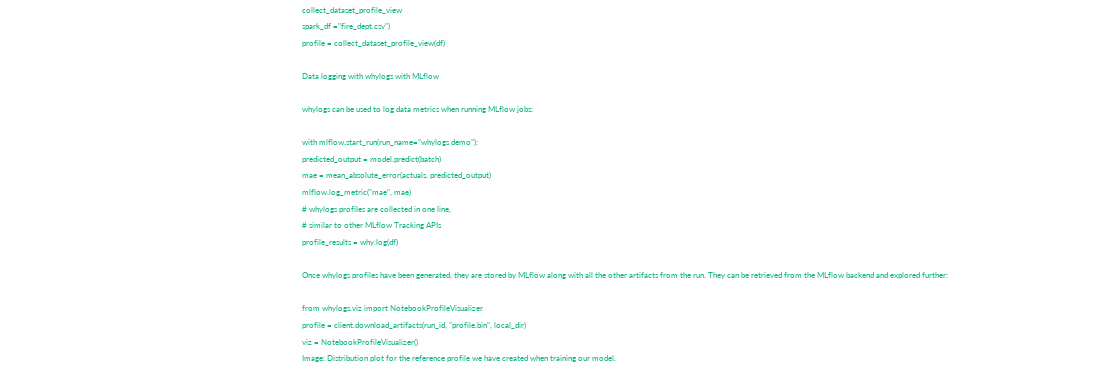collect_dataset_profile_view
spark_df ="fire_dept.csv")
profile = collect_dataset_profile_view(df)

Data logging with whylogs with MLflow

whylogs can be used to log data metrics when running MLflow jobs:

with mlflow.start_run(run_name=”whylogs demo”):
predicted_output = model.predict(batch)
mae = mean_absolute_error(actuals, predicted_output)
mlflow.log_metric("mae", mae)
# whylogs profiles are collected in one line,
# similar to other MLflow Tracking APIs
profile_results = why.log(df)

Once whylogs profiles have been generated, they are stored by MLflow along with all the other artifacts from the run. They can be retrieved from the MLflow backend and explored further:

from whylogs.viz import NotebookProfileVisualizer
profile = client.download_artifacts(run_id, "profile.bin", local_dir)
viz = NotebookProfileVisualizer()
Image: Distribution plot for the reference profile we have created when training our model.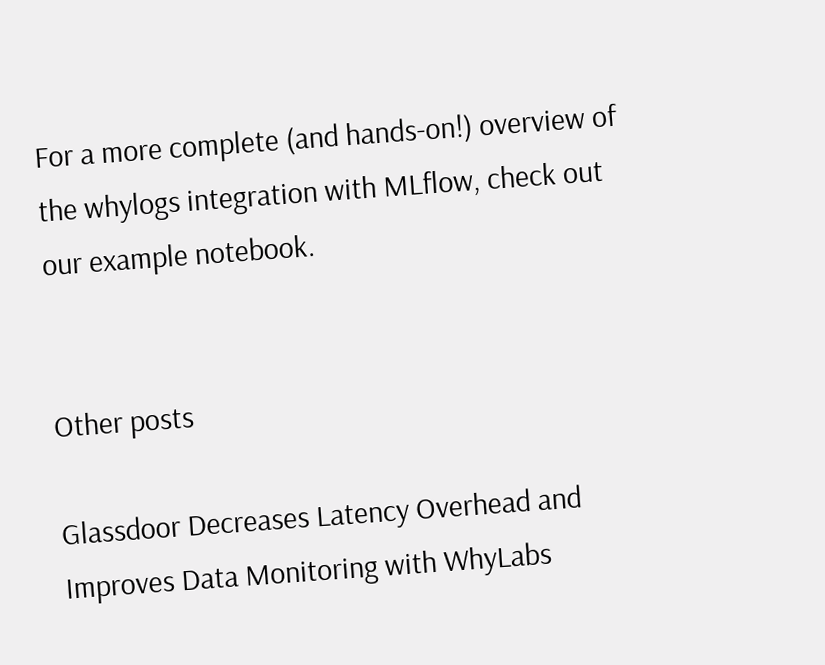For a more complete (and hands-on!) overview of the whylogs integration with MLflow, check out our example notebook.


Other posts

Glassdoor Decreases Latency Overhead and Improves Data Monitoring with WhyLabs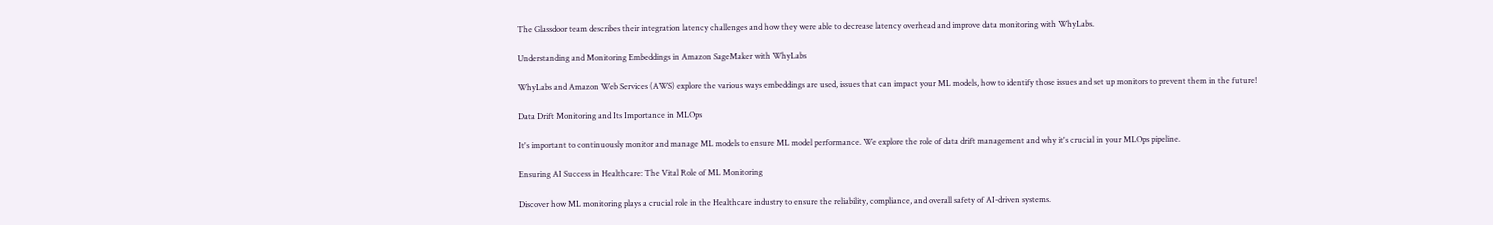The Glassdoor team describes their integration latency challenges and how they were able to decrease latency overhead and improve data monitoring with WhyLabs.

Understanding and Monitoring Embeddings in Amazon SageMaker with WhyLabs

WhyLabs and Amazon Web Services (AWS) explore the various ways embeddings are used, issues that can impact your ML models, how to identify those issues and set up monitors to prevent them in the future!

Data Drift Monitoring and Its Importance in MLOps

It's important to continuously monitor and manage ML models to ensure ML model performance. We explore the role of data drift management and why it's crucial in your MLOps pipeline.

Ensuring AI Success in Healthcare: The Vital Role of ML Monitoring

Discover how ML monitoring plays a crucial role in the Healthcare industry to ensure the reliability, compliance, and overall safety of AI-driven systems.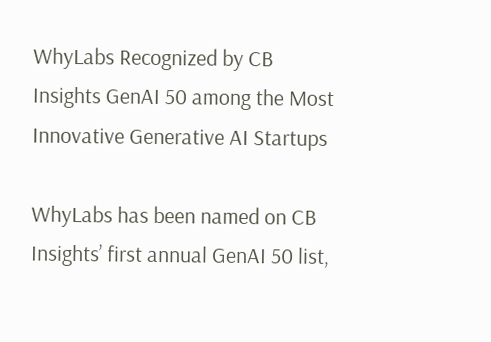WhyLabs Recognized by CB Insights GenAI 50 among the Most Innovative Generative AI Startups

WhyLabs has been named on CB Insights’ first annual GenAI 50 list,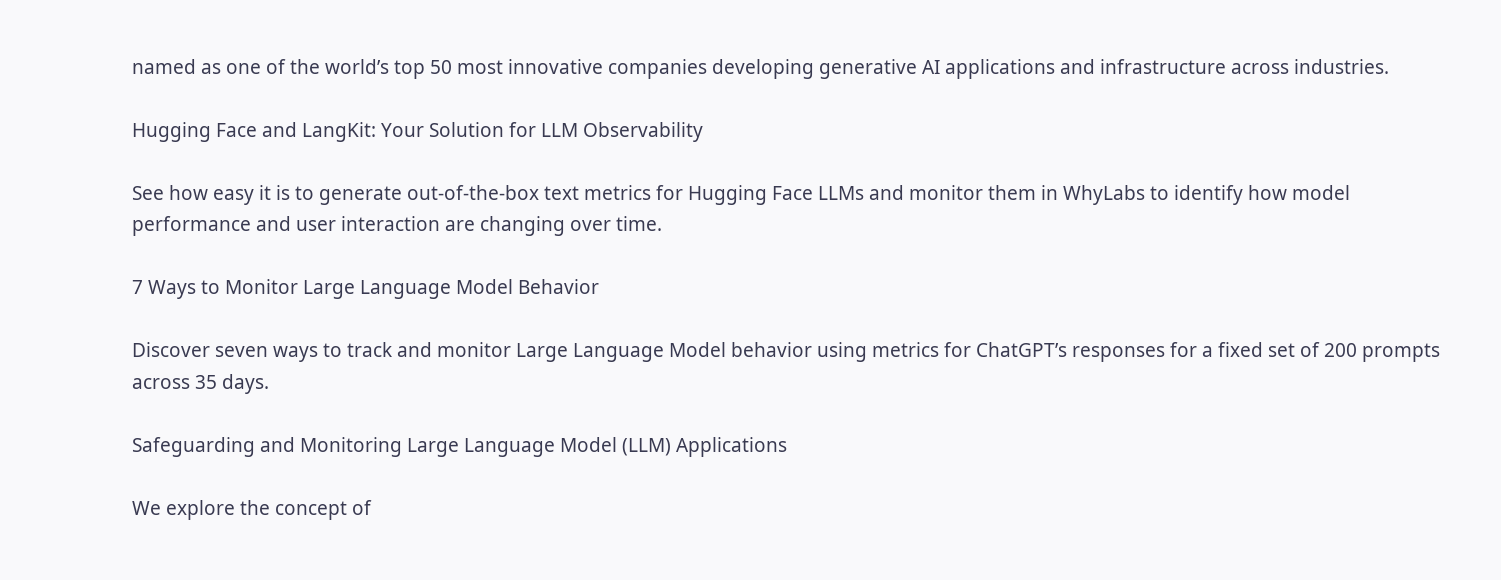named as one of the world’s top 50 most innovative companies developing generative AI applications and infrastructure across industries.

Hugging Face and LangKit: Your Solution for LLM Observability

See how easy it is to generate out-of-the-box text metrics for Hugging Face LLMs and monitor them in WhyLabs to identify how model performance and user interaction are changing over time.

7 Ways to Monitor Large Language Model Behavior

Discover seven ways to track and monitor Large Language Model behavior using metrics for ChatGPT’s responses for a fixed set of 200 prompts across 35 days.

Safeguarding and Monitoring Large Language Model (LLM) Applications

We explore the concept of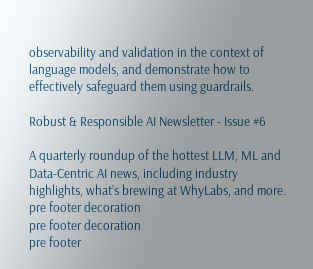observability and validation in the context of language models, and demonstrate how to effectively safeguard them using guardrails.

Robust & Responsible AI Newsletter - Issue #6

A quarterly roundup of the hottest LLM, ML and Data-Centric AI news, including industry highlights, what’s brewing at WhyLabs, and more.
pre footer decoration
pre footer decoration
pre footer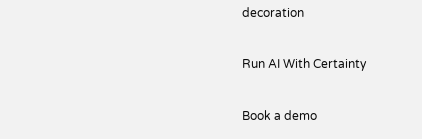decoration

Run AI With Certainty

Book a demo